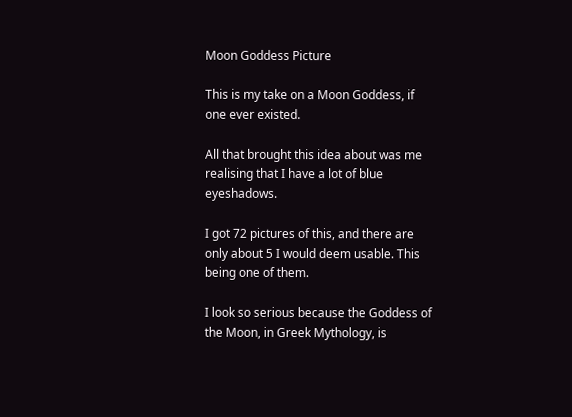Moon Goddess Picture

This is my take on a Moon Goddess, if one ever existed.

All that brought this idea about was me realising that I have a lot of blue eyeshadows.

I got 72 pictures of this, and there are only about 5 I would deem usable. This being one of them.

I look so serious because the Goddess of the Moon, in Greek Mythology, is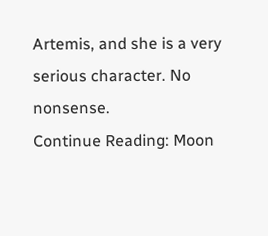Artemis, and she is a very serious character. No nonsense.
Continue Reading: Moon